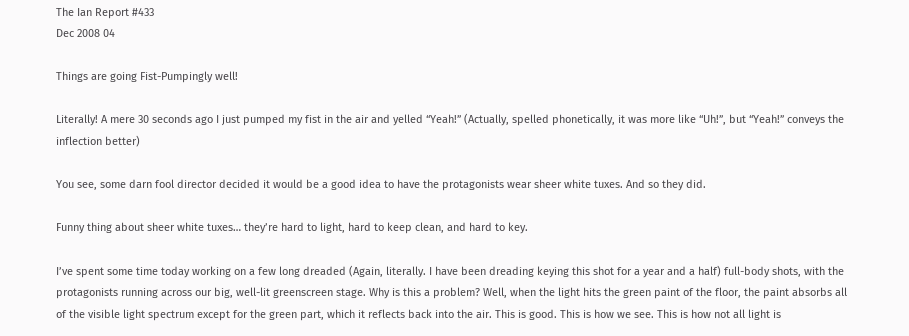The Ian Report #433
Dec 2008 04

Things are going Fist-Pumpingly well!

Literally! A mere 30 seconds ago I just pumped my fist in the air and yelled “Yeah!” (Actually, spelled phonetically, it was more like “Uh!”, but “Yeah!” conveys the inflection better)

You see, some darn fool director decided it would be a good idea to have the protagonists wear sheer white tuxes. And so they did.

Funny thing about sheer white tuxes… they’re hard to light, hard to keep clean, and hard to key.

I’ve spent some time today working on a few long dreaded (Again, literally. I have been dreading keying this shot for a year and a half) full-body shots, with the protagonists running across our big, well-lit greenscreen stage. Why is this a problem? Well, when the light hits the green paint of the floor, the paint absorbs all of the visible light spectrum except for the green part, which it reflects back into the air. This is good. This is how we see. This is how not all light is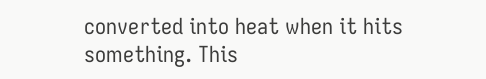converted into heat when it hits something. This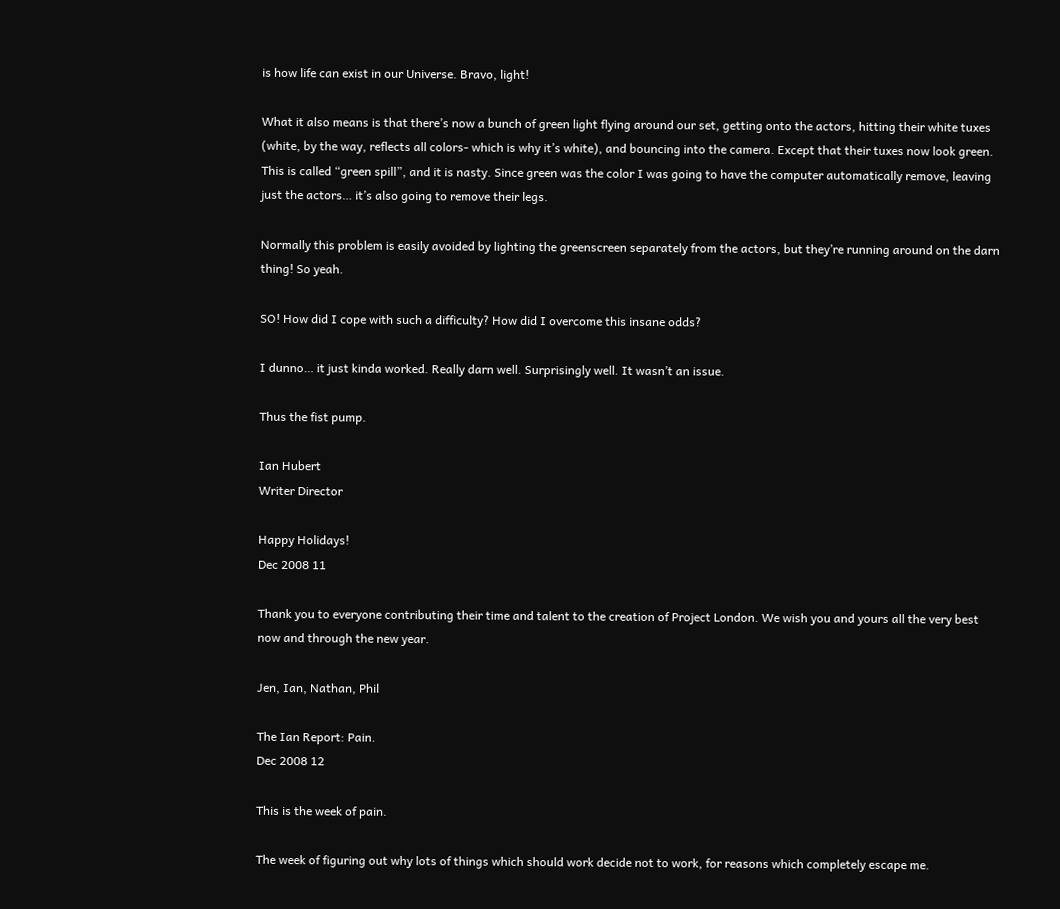is how life can exist in our Universe. Bravo, light!

What it also means is that there’s now a bunch of green light flying around our set, getting onto the actors, hitting their white tuxes (white, by the way, reflects all colors- which is why it’s white), and bouncing into the camera. Except that their tuxes now look green. This is called “green spill”, and it is nasty. Since green was the color I was going to have the computer automatically remove, leaving just the actors… it’s also going to remove their legs.

Normally this problem is easily avoided by lighting the greenscreen separately from the actors, but they’re running around on the darn thing! So yeah.

SO! How did I cope with such a difficulty? How did I overcome this insane odds?

I dunno… it just kinda worked. Really darn well. Surprisingly well. It wasn’t an issue.

Thus the fist pump.

Ian Hubert
Writer Director

Happy Holidays!
Dec 2008 11

Thank you to everyone contributing their time and talent to the creation of Project London. We wish you and yours all the very best now and through the new year.

Jen, Ian, Nathan, Phil

The Ian Report: Pain.
Dec 2008 12

This is the week of pain.

The week of figuring out why lots of things which should work decide not to work, for reasons which completely escape me.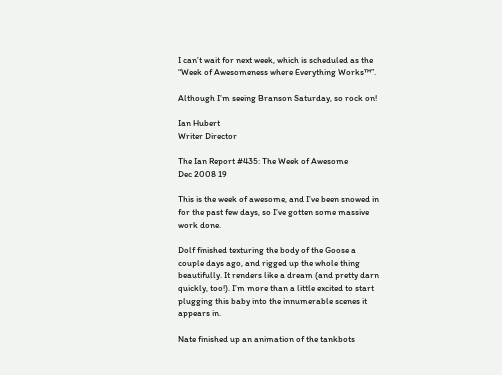I can’t wait for next week, which is scheduled as the “Week of Awesomeness where Everything Works™”.

Although I’m seeing Branson Saturday, so rock on!

Ian Hubert
Writer Director

The Ian Report #435: The Week of Awesome
Dec 2008 19

This is the week of awesome, and I’ve been snowed in for the past few days, so I’ve gotten some massive work done.

Dolf finished texturing the body of the Goose a couple days ago, and rigged up the whole thing beautifully. It renders like a dream (and pretty darn quickly, too!). I’m more than a little excited to start plugging this baby into the innumerable scenes it appears in.

Nate finished up an animation of the tankbots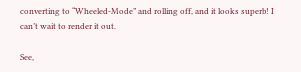converting to “Wheeled-Mode” and rolling off, and it looks superb! I can’t wait to render it out.

See,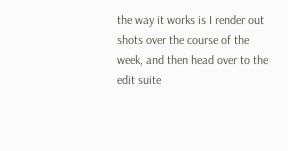the way it works is I render out shots over the course of the week, and then head over to the edit suite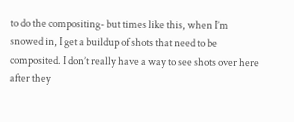to do the compositing- but times like this, when I’m snowed in, I get a buildup of shots that need to be composited. I don’t really have a way to see shots over here after they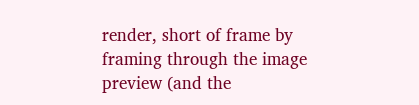render, short of frame by framing through the image preview (and the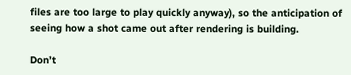files are too large to play quickly anyway), so the anticipation of seeing how a shot came out after rendering is building.

Don’t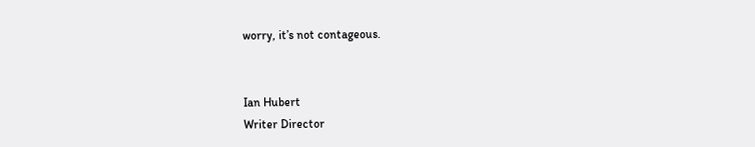worry, it’s not contageous.


Ian Hubert
Writer Director